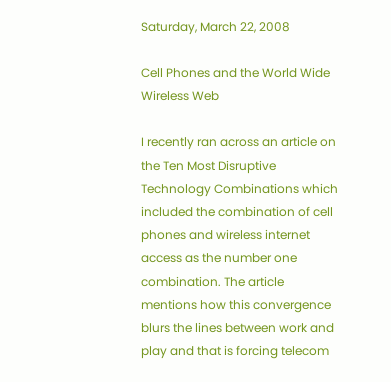Saturday, March 22, 2008

Cell Phones and the World Wide Wireless Web

I recently ran across an article on the Ten Most Disruptive Technology Combinations which included the combination of cell phones and wireless internet access as the number one combination. The article mentions how this convergence blurs the lines between work and play and that is forcing telecom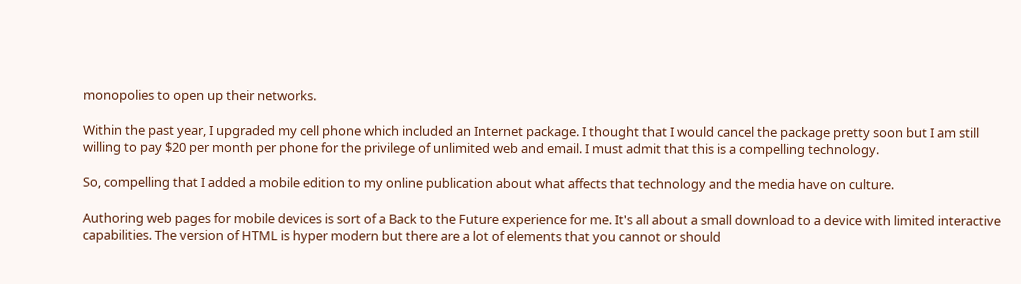monopolies to open up their networks.

Within the past year, I upgraded my cell phone which included an Internet package. I thought that I would cancel the package pretty soon but I am still willing to pay $20 per month per phone for the privilege of unlimited web and email. I must admit that this is a compelling technology.

So, compelling that I added a mobile edition to my online publication about what affects that technology and the media have on culture.

Authoring web pages for mobile devices is sort of a Back to the Future experience for me. It's all about a small download to a device with limited interactive capabilities. The version of HTML is hyper modern but there are a lot of elements that you cannot or should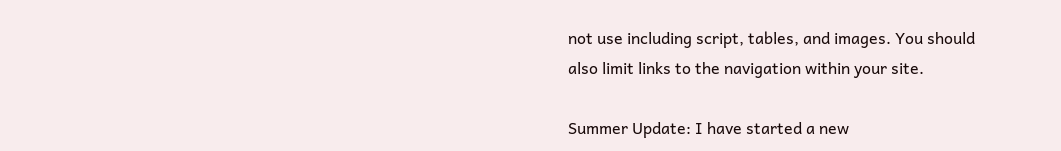not use including script, tables, and images. You should also limit links to the navigation within your site.

Summer Update: I have started a new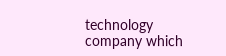technology company which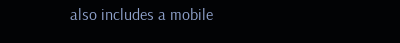also includes a mobile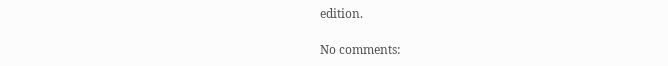edition.

No comments: